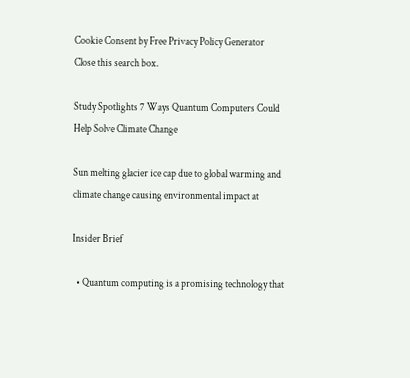Cookie Consent by Free Privacy Policy Generator
Close this search box.

Study Spotlights 7 Ways Quantum Computers Could Help Solve Climate Change

Sun melting glacier ice cap due to global warming and climate change causing environmental impact at

Insider Brief

  • Quantum computing is a promising technology that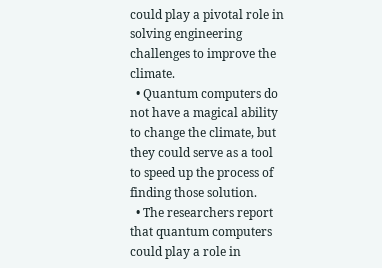could play a pivotal role in solving engineering challenges to improve the climate.
  • Quantum computers do not have a magical ability to change the climate, but they could serve as a tool to speed up the process of finding those solution.
  • The researchers report that quantum computers could play a role in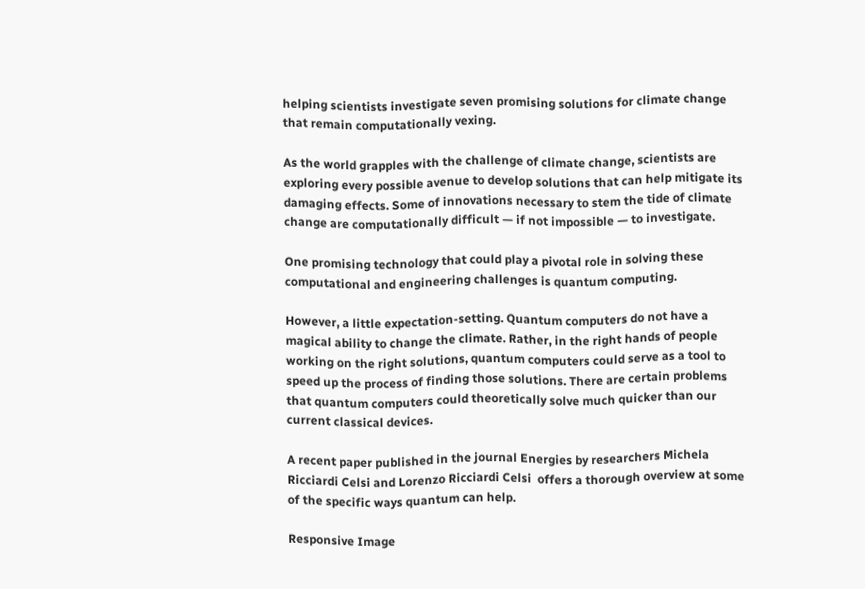helping scientists investigate seven promising solutions for climate change that remain computationally vexing.

As the world grapples with the challenge of climate change, scientists are exploring every possible avenue to develop solutions that can help mitigate its damaging effects. Some of innovations necessary to stem the tide of climate change are computationally difficult — if not impossible — to investigate.

One promising technology that could play a pivotal role in solving these computational and engineering challenges is quantum computing.

However, a little expectation-setting. Quantum computers do not have a magical ability to change the climate. Rather, in the right hands of people working on the right solutions, quantum computers could serve as a tool to speed up the process of finding those solutions. There are certain problems that quantum computers could theoretically solve much quicker than our current classical devices.

A recent paper published in the journal Energies by researchers Michela Ricciardi Celsi and Lorenzo Ricciardi Celsi  offers a thorough overview at some of the specific ways quantum can help.

Responsive Image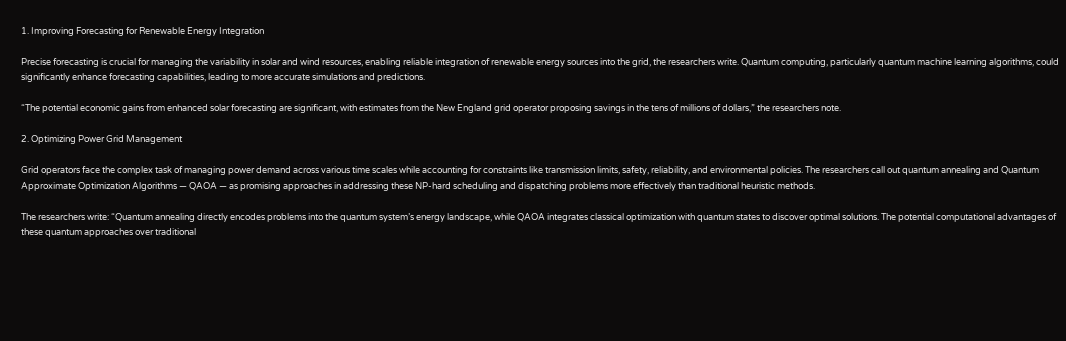1. Improving Forecasting for Renewable Energy Integration

Precise forecasting is crucial for managing the variability in solar and wind resources, enabling reliable integration of renewable energy sources into the grid, the researchers write. Quantum computing, particularly quantum machine learning algorithms, could significantly enhance forecasting capabilities, leading to more accurate simulations and predictions.

“The potential economic gains from enhanced solar forecasting are significant, with estimates from the New England grid operator proposing savings in the tens of millions of dollars,” the researchers note.

2. Optimizing Power Grid Management

Grid operators face the complex task of managing power demand across various time scales while accounting for constraints like transmission limits, safety, reliability, and environmental policies. The researchers call out quantum annealing and Quantum Approximate Optimization Algorithms — QAOA — as promising approaches in addressing these NP-hard scheduling and dispatching problems more effectively than traditional heuristic methods.

The researchers write: “Quantum annealing directly encodes problems into the quantum system’s energy landscape, while QAOA integrates classical optimization with quantum states to discover optimal solutions. The potential computational advantages of these quantum approaches over traditional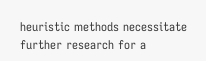heuristic methods necessitate further research for a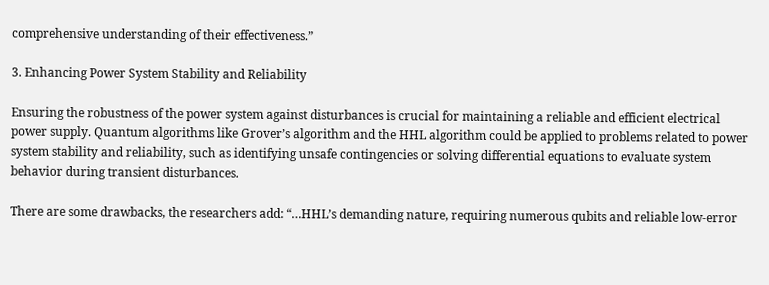comprehensive understanding of their effectiveness.”

3. Enhancing Power System Stability and Reliability

Ensuring the robustness of the power system against disturbances is crucial for maintaining a reliable and efficient electrical power supply. Quantum algorithms like Grover’s algorithm and the HHL algorithm could be applied to problems related to power system stability and reliability, such as identifying unsafe contingencies or solving differential equations to evaluate system behavior during transient disturbances.

There are some drawbacks, the researchers add: “…HHL’s demanding nature, requiring numerous qubits and reliable low-error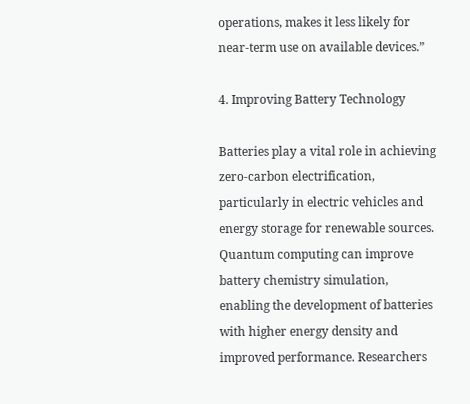operations, makes it less likely for near-term use on available devices.”

4. Improving Battery Technology

Batteries play a vital role in achieving zero-carbon electrification, particularly in electric vehicles and energy storage for renewable sources. Quantum computing can improve battery chemistry simulation, enabling the development of batteries with higher energy density and improved performance. Researchers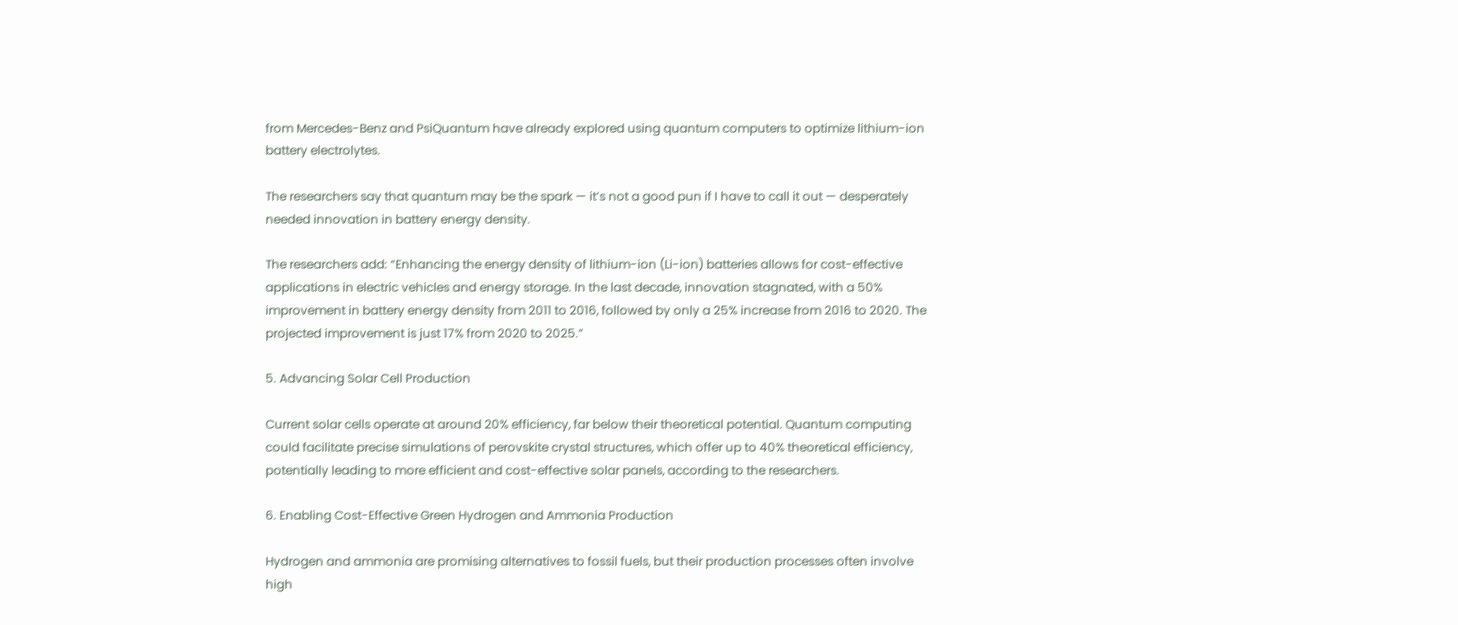from Mercedes-Benz and PsiQuantum have already explored using quantum computers to optimize lithium-ion battery electrolytes.

The researchers say that quantum may be the spark — it’s not a good pun if I have to call it out — desperately needed innovation in battery energy density.

The researchers add: “Enhancing the energy density of lithium-ion (Li-ion) batteries allows for cost-effective applications in electric vehicles and energy storage. In the last decade, innovation stagnated, with a 50% improvement in battery energy density from 2011 to 2016, followed by only a 25% increase from 2016 to 2020. The projected improvement is just 17% from 2020 to 2025.”

5. Advancing Solar Cell Production

Current solar cells operate at around 20% efficiency, far below their theoretical potential. Quantum computing could facilitate precise simulations of perovskite crystal structures, which offer up to 40% theoretical efficiency, potentially leading to more efficient and cost-effective solar panels, according to the researchers.

6. Enabling Cost-Effective Green Hydrogen and Ammonia Production

Hydrogen and ammonia are promising alternatives to fossil fuels, but their production processes often involve high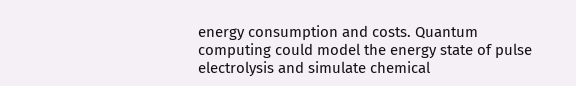energy consumption and costs. Quantum computing could model the energy state of pulse electrolysis and simulate chemical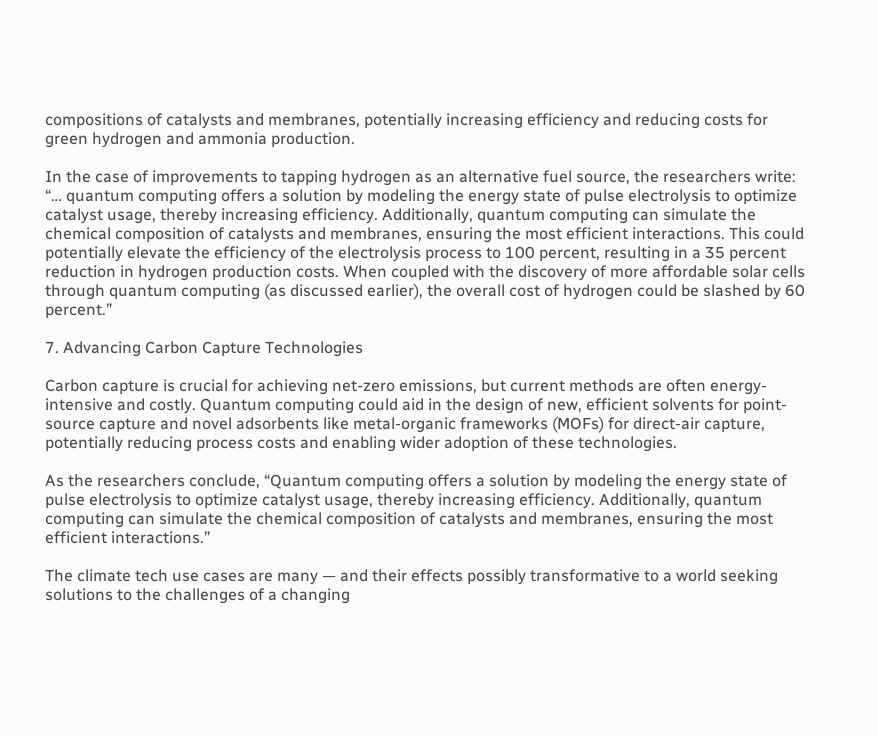compositions of catalysts and membranes, potentially increasing efficiency and reducing costs for green hydrogen and ammonia production.

In the case of improvements to tapping hydrogen as an alternative fuel source, the researchers write: “… quantum computing offers a solution by modeling the energy state of pulse electrolysis to optimize catalyst usage, thereby increasing efficiency. Additionally, quantum computing can simulate the chemical composition of catalysts and membranes, ensuring the most efficient interactions. This could potentially elevate the efficiency of the electrolysis process to 100 percent, resulting in a 35 percent reduction in hydrogen production costs. When coupled with the discovery of more affordable solar cells through quantum computing (as discussed earlier), the overall cost of hydrogen could be slashed by 60 percent.”

7. Advancing Carbon Capture Technologies

Carbon capture is crucial for achieving net-zero emissions, but current methods are often energy-intensive and costly. Quantum computing could aid in the design of new, efficient solvents for point-source capture and novel adsorbents like metal-organic frameworks (MOFs) for direct-air capture, potentially reducing process costs and enabling wider adoption of these technologies.

As the researchers conclude, “Quantum computing offers a solution by modeling the energy state of pulse electrolysis to optimize catalyst usage, thereby increasing efficiency. Additionally, quantum computing can simulate the chemical composition of catalysts and membranes, ensuring the most efficient interactions.”

The climate tech use cases are many — and their effects possibly transformative to a world seeking solutions to the challenges of a changing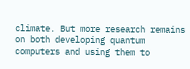climate. But more research remains on both developing quantum computers and using them to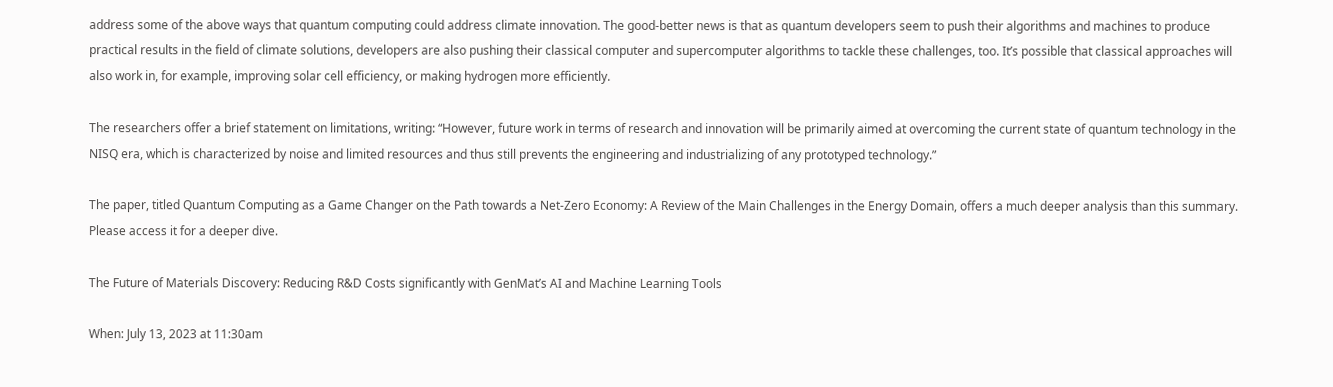address some of the above ways that quantum computing could address climate innovation. The good-better news is that as quantum developers seem to push their algorithms and machines to produce practical results in the field of climate solutions, developers are also pushing their classical computer and supercomputer algorithms to tackle these challenges, too. It’s possible that classical approaches will also work in, for example, improving solar cell efficiency, or making hydrogen more efficiently.

The researchers offer a brief statement on limitations, writing: “However, future work in terms of research and innovation will be primarily aimed at overcoming the current state of quantum technology in the NISQ era, which is characterized by noise and limited resources and thus still prevents the engineering and industrializing of any prototyped technology.”

The paper, titled Quantum Computing as a Game Changer on the Path towards a Net-Zero Economy: A Review of the Main Challenges in the Energy Domain, offers a much deeper analysis than this summary. Please access it for a deeper dive.

The Future of Materials Discovery: Reducing R&D Costs significantly with GenMat’s AI and Machine Learning Tools

When: July 13, 2023 at 11:30am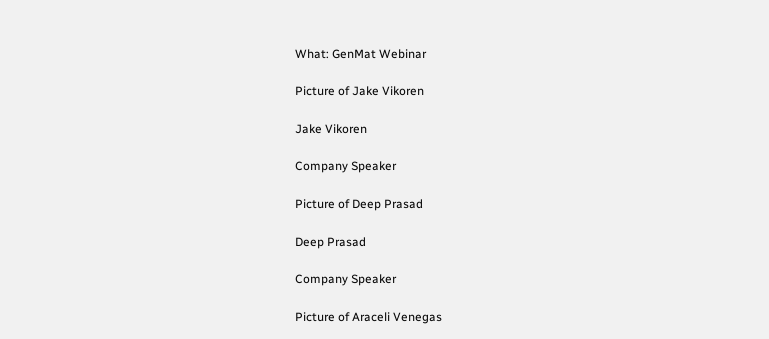What: GenMat Webinar

Picture of Jake Vikoren

Jake Vikoren

Company Speaker

Picture of Deep Prasad

Deep Prasad

Company Speaker

Picture of Araceli Venegas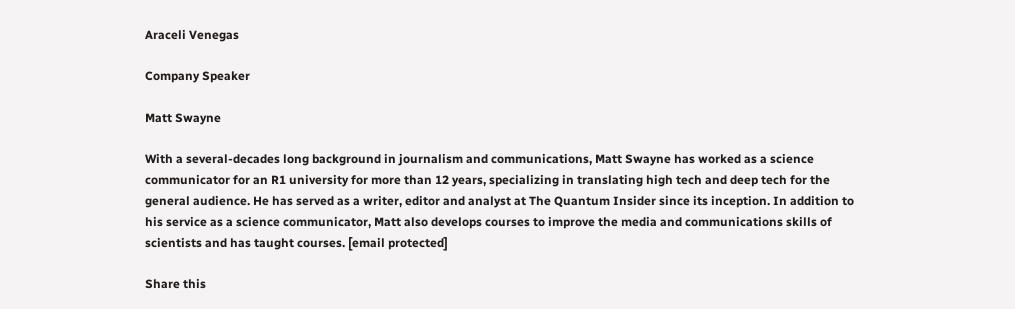Araceli Venegas

Company Speaker

Matt Swayne

With a several-decades long background in journalism and communications, Matt Swayne has worked as a science communicator for an R1 university for more than 12 years, specializing in translating high tech and deep tech for the general audience. He has served as a writer, editor and analyst at The Quantum Insider since its inception. In addition to his service as a science communicator, Matt also develops courses to improve the media and communications skills of scientists and has taught courses. [email protected]

Share this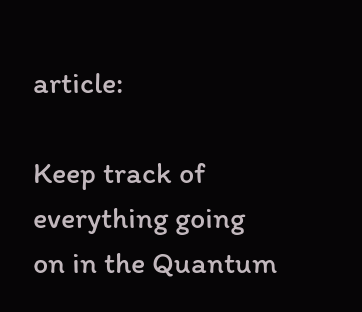article:

Keep track of everything going on in the Quantum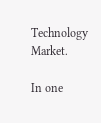Technology Market.

In one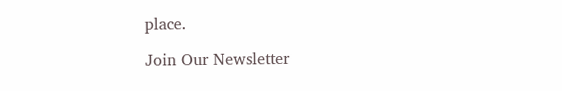place.

Join Our Newsletter